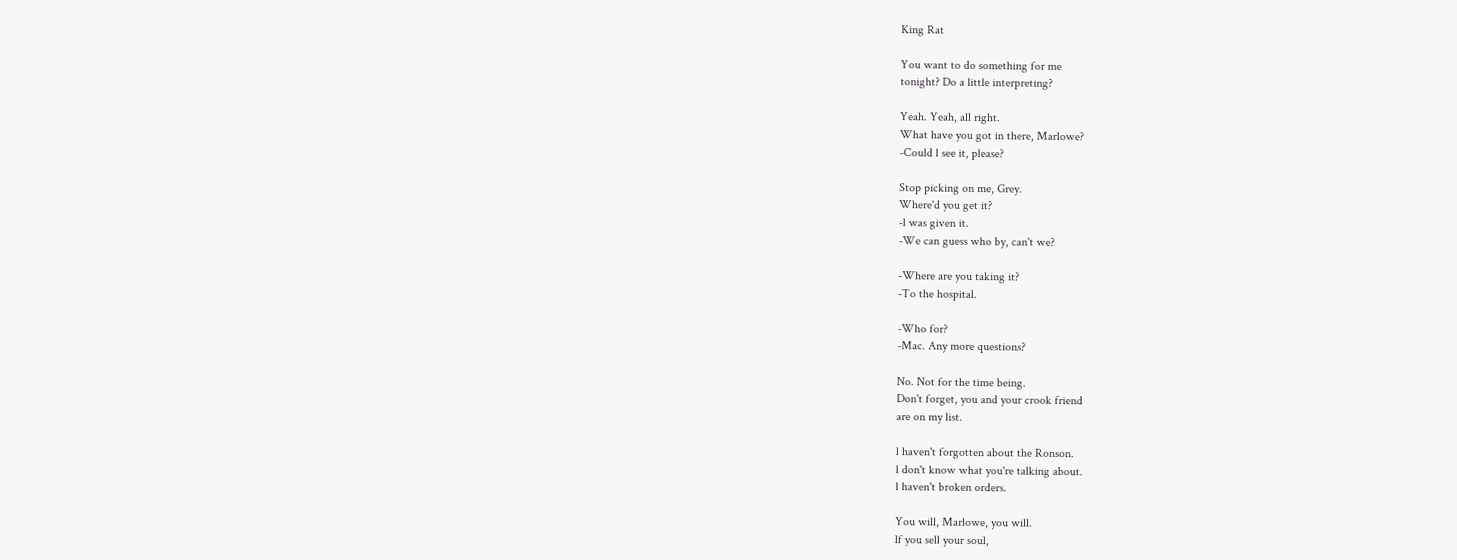King Rat

You want to do something for me
tonight? Do a little interpreting?

Yeah. Yeah, all right.
What have you got in there, Marlowe?
-Could l see it, please?

Stop picking on me, Grey.
Where'd you get it?
-l was given it.
-We can guess who by, can't we?

-Where are you taking it?
-To the hospital.

-Who for?
-Mac. Any more questions?

No. Not for the time being.
Don't forget, you and your crook friend
are on my list.

l haven't forgotten about the Ronson.
l don't know what you're talking about.
l haven't broken orders.

You will, Marlowe, you will.
lf you sell your soul,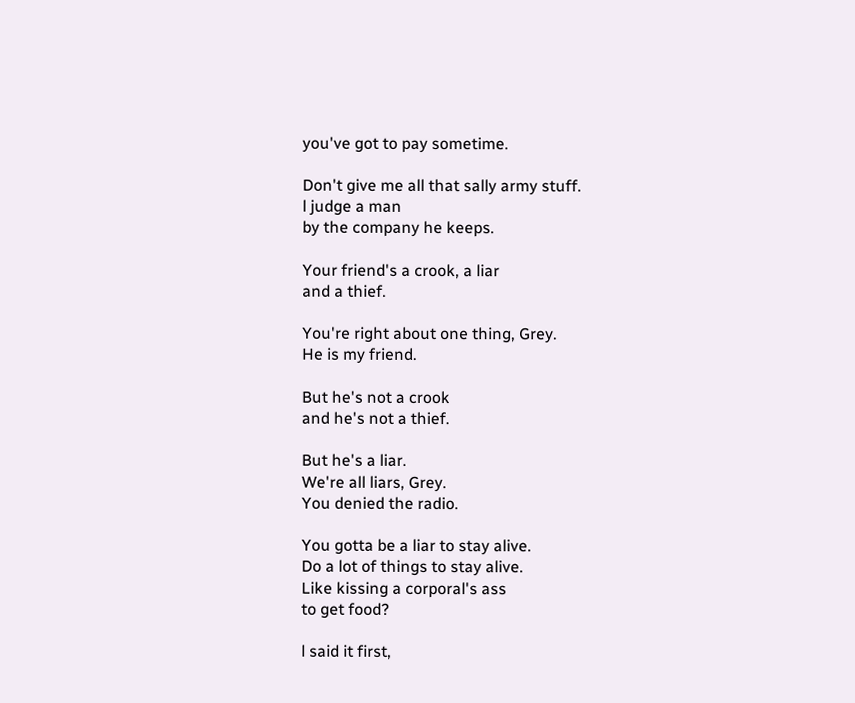you've got to pay sometime.

Don't give me all that sally army stuff.
l judge a man
by the company he keeps.

Your friend's a crook, a liar
and a thief.

You're right about one thing, Grey.
He is my friend.

But he's not a crook
and he's not a thief.

But he's a liar.
We're all liars, Grey.
You denied the radio.

You gotta be a liar to stay alive.
Do a lot of things to stay alive.
Like kissing a corporal's ass
to get food?

l said it first,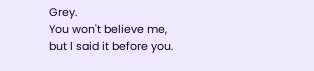Grey.
You won't believe me,
but l said it before you.